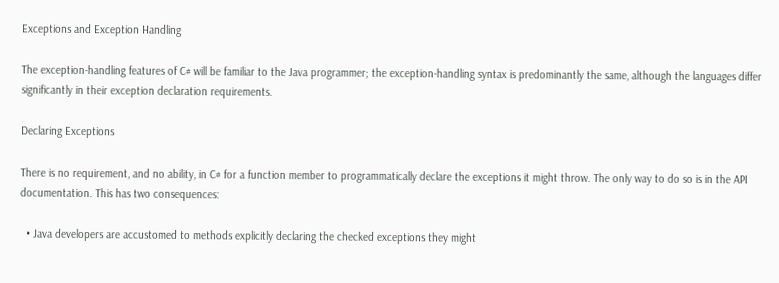Exceptions and Exception Handling

The exception-handling features of C# will be familiar to the Java programmer; the exception-handling syntax is predominantly the same, although the languages differ significantly in their exception declaration requirements.

Declaring Exceptions

There is no requirement, and no ability, in C# for a function member to programmatically declare the exceptions it might throw. The only way to do so is in the API documentation. This has two consequences:

  • Java developers are accustomed to methods explicitly declaring the checked exceptions they might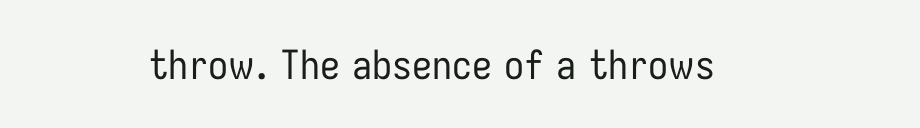throw. The absence of a throws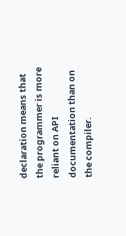declaration means that the programmer is more reliant on API documentation than on the compiler.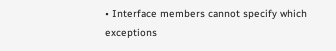• Interface members cannot specify which exceptions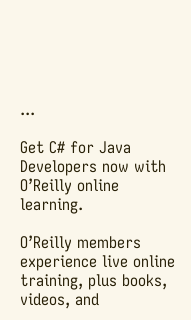...

Get C# for Java Developers now with O’Reilly online learning.

O’Reilly members experience live online training, plus books, videos, and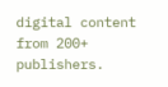digital content from 200+ publishers.